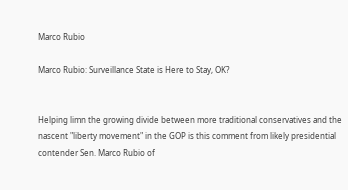Marco Rubio

Marco Rubio: Surveillance State is Here to Stay, OK?


Helping limn the growing divide between more traditional conservatives and the nascent "liberty movement" in the GOP is this comment from likely presidential contender Sen. Marco Rubio of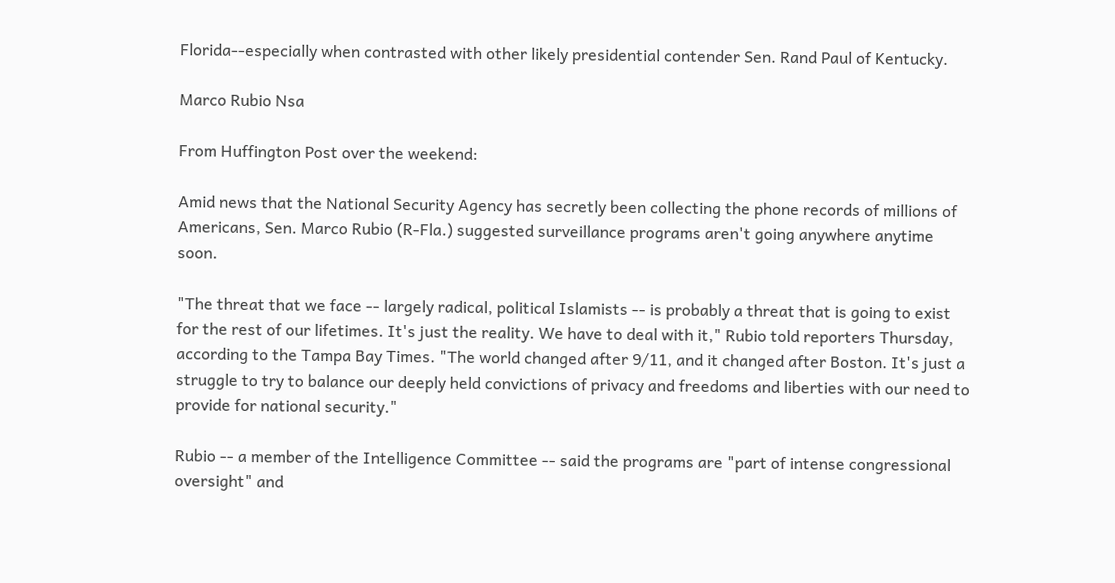Florida--especially when contrasted with other likely presidential contender Sen. Rand Paul of Kentucky.

Marco Rubio Nsa

From Huffington Post over the weekend:

Amid news that the National Security Agency has secretly been collecting the phone records of millions of Americans, Sen. Marco Rubio (R-Fla.) suggested surveillance programs aren't going anywhere anytime soon.

"The threat that we face -- largely radical, political Islamists -- is probably a threat that is going to exist for the rest of our lifetimes. It's just the reality. We have to deal with it," Rubio told reporters Thursday, according to the Tampa Bay Times. "The world changed after 9/11, and it changed after Boston. It's just a struggle to try to balance our deeply held convictions of privacy and freedoms and liberties with our need to provide for national security."

Rubio -- a member of the Intelligence Committee -- said the programs are "part of intense congressional oversight" and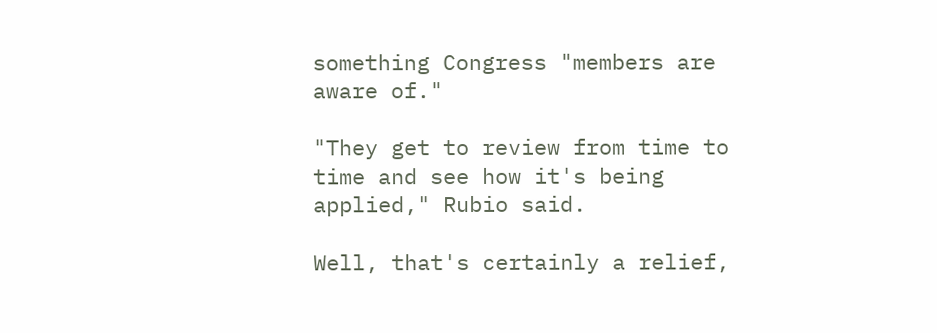something Congress "members are aware of."

"They get to review from time to time and see how it's being applied," Rubio said.

Well, that's certainly a relief,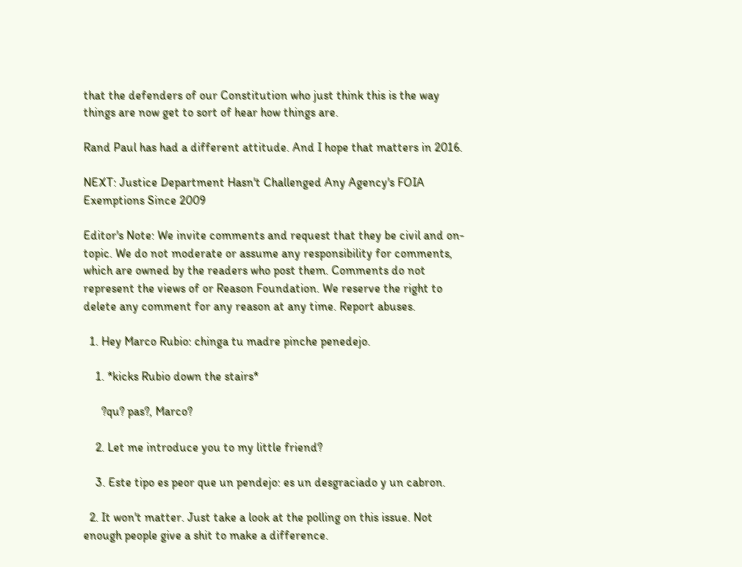that the defenders of our Constitution who just think this is the way things are now get to sort of hear how things are.

Rand Paul has had a different attitude. And I hope that matters in 2016.

NEXT: Justice Department Hasn't Challenged Any Agency's FOIA Exemptions Since 2009

Editor's Note: We invite comments and request that they be civil and on-topic. We do not moderate or assume any responsibility for comments, which are owned by the readers who post them. Comments do not represent the views of or Reason Foundation. We reserve the right to delete any comment for any reason at any time. Report abuses.

  1. Hey Marco Rubio: chinga tu madre pinche penedejo.

    1. *kicks Rubio down the stairs*

      ?qu? pas?, Marco?

    2. Let me introduce you to my little friend?

    3. Este tipo es peor que un pendejo: es un desgraciado y un cabron.

  2. It won't matter. Just take a look at the polling on this issue. Not enough people give a shit to make a difference.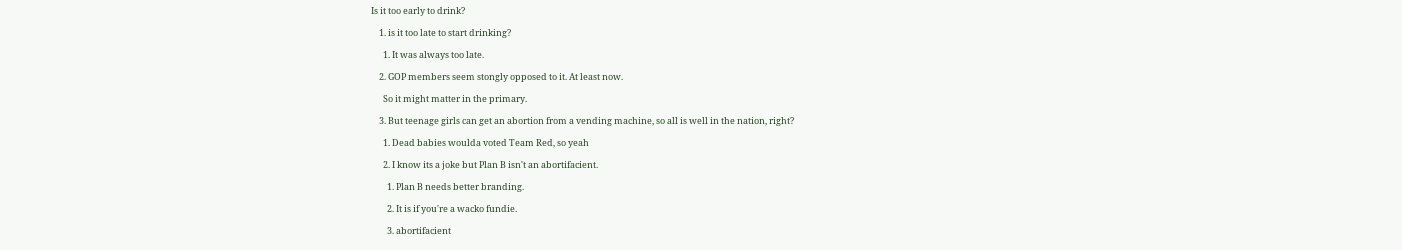Is it too early to drink?

    1. is it too late to start drinking?

      1. It was always too late.

    2. GOP members seem stongly opposed to it. At least now.

      So it might matter in the primary.

    3. But teenage girls can get an abortion from a vending machine, so all is well in the nation, right?

      1. Dead babies woulda voted Team Red, so yeah

      2. I know its a joke but Plan B isn't an abortifacient.

        1. Plan B needs better branding.

        2. It is if you're a wacko fundie.

        3. abortifacient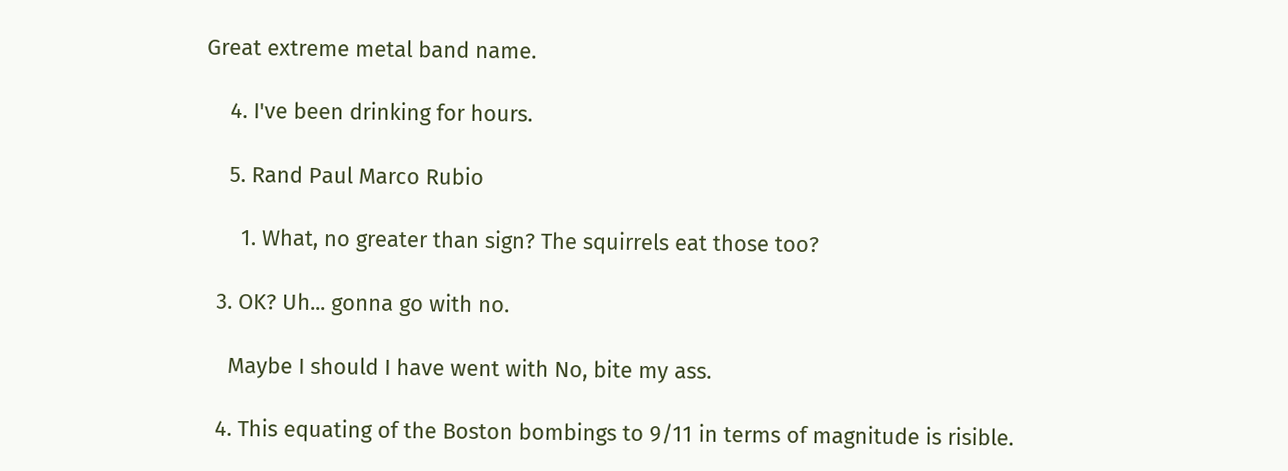Great extreme metal band name.

    4. I've been drinking for hours.

    5. Rand Paul Marco Rubio

      1. What, no greater than sign? The squirrels eat those too?

  3. OK? Uh... gonna go with no.

    Maybe I should I have went with No, bite my ass.

  4. This equating of the Boston bombings to 9/11 in terms of magnitude is risible.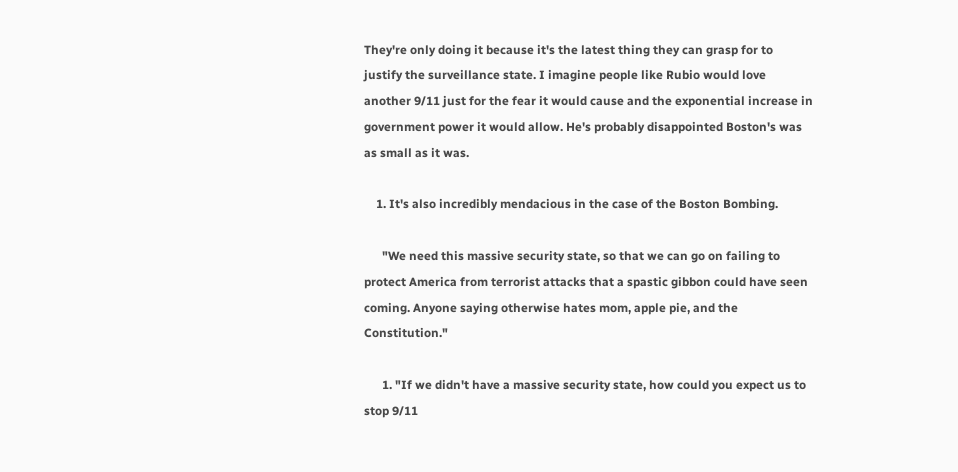They're only doing it because it's the latest thing they can grasp for to justify the surveillance state. I imagine people like Rubio would love another 9/11 just for the fear it would cause and the exponential increase in government power it would allow. He's probably disappointed Boston's was as small as it was.

    1. It's also incredibly mendacious in the case of the Boston Bombing.

      "We need this massive security state, so that we can go on failing to protect America from terrorist attacks that a spastic gibbon could have seen coming. Anyone saying otherwise hates mom, apple pie, and the Constitution."

      1. "If we didn't have a massive security state, how could you expect us to stop 9/11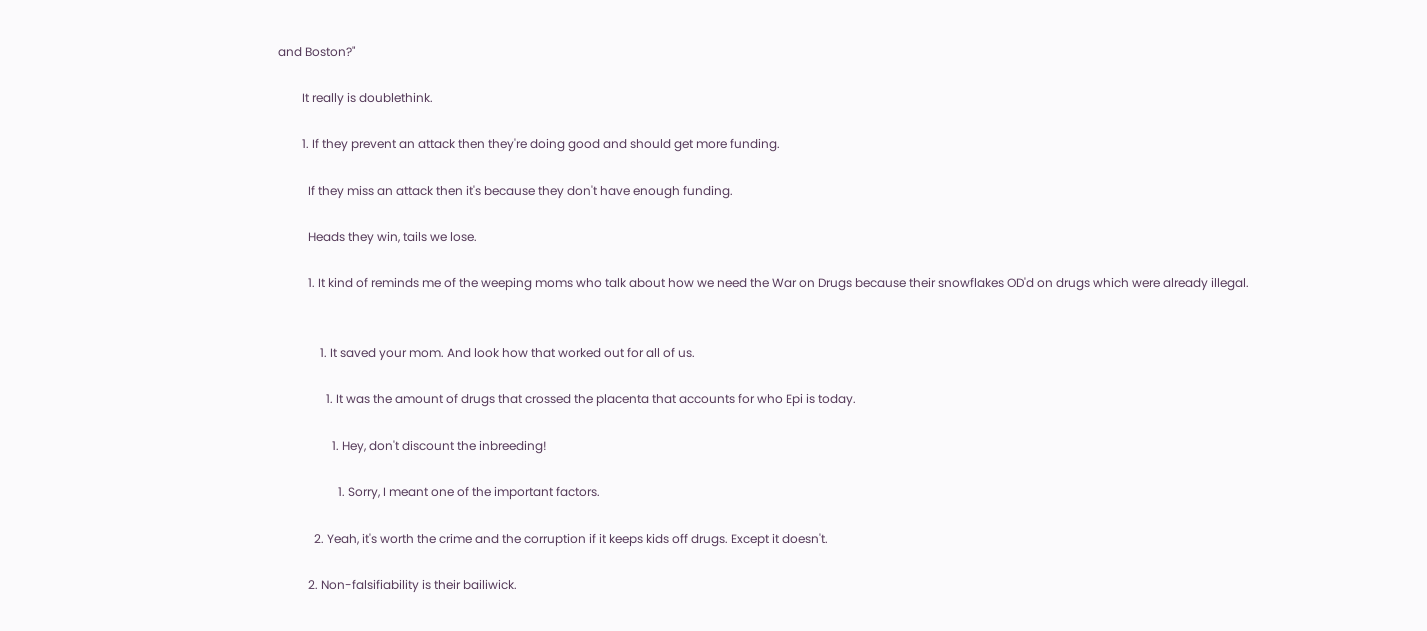and Boston?"

        It really is doublethink.

        1. If they prevent an attack then they're doing good and should get more funding.

          If they miss an attack then it's because they don't have enough funding.

          Heads they win, tails we lose.

          1. It kind of reminds me of the weeping moms who talk about how we need the War on Drugs because their snowflakes OD'd on drugs which were already illegal.


              1. It saved your mom. And look how that worked out for all of us.

                1. It was the amount of drugs that crossed the placenta that accounts for who Epi is today.

                  1. Hey, don't discount the inbreeding!

                    1. Sorry, I meant one of the important factors.

            2. Yeah, it's worth the crime and the corruption if it keeps kids off drugs. Except it doesn't.

          2. Non-falsifiability is their bailiwick.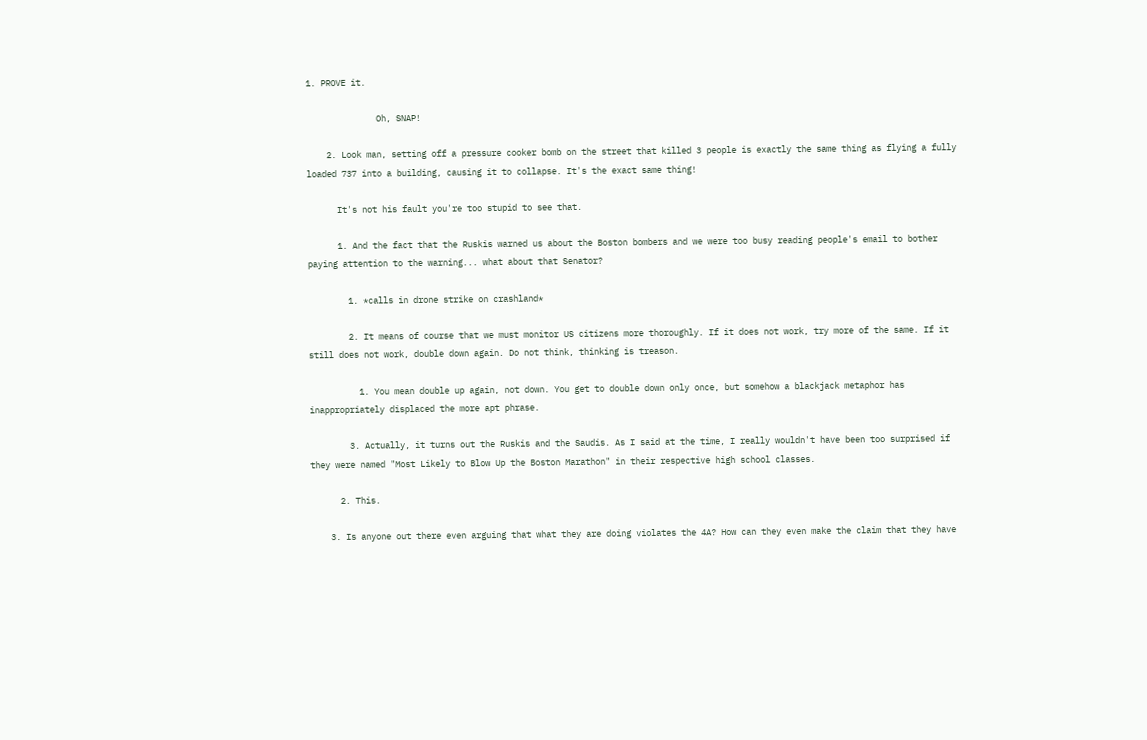1. PROVE it.

              Oh, SNAP!

    2. Look man, setting off a pressure cooker bomb on the street that killed 3 people is exactly the same thing as flying a fully loaded 737 into a building, causing it to collapse. It's the exact same thing!

      It's not his fault you're too stupid to see that.

      1. And the fact that the Ruskis warned us about the Boston bombers and we were too busy reading people's email to bother paying attention to the warning... what about that Senator?

        1. *calls in drone strike on crashland*

        2. It means of course that we must monitor US citizens more thoroughly. If it does not work, try more of the same. If it still does not work, double down again. Do not think, thinking is treason.

          1. You mean double up again, not down. You get to double down only once, but somehow a blackjack metaphor has inappropriately displaced the more apt phrase.

        3. Actually, it turns out the Ruskis and the Saudis. As I said at the time, I really wouldn't have been too surprised if they were named "Most Likely to Blow Up the Boston Marathon" in their respective high school classes.

      2. This.

    3. Is anyone out there even arguing that what they are doing violates the 4A? How can they even make the claim that they have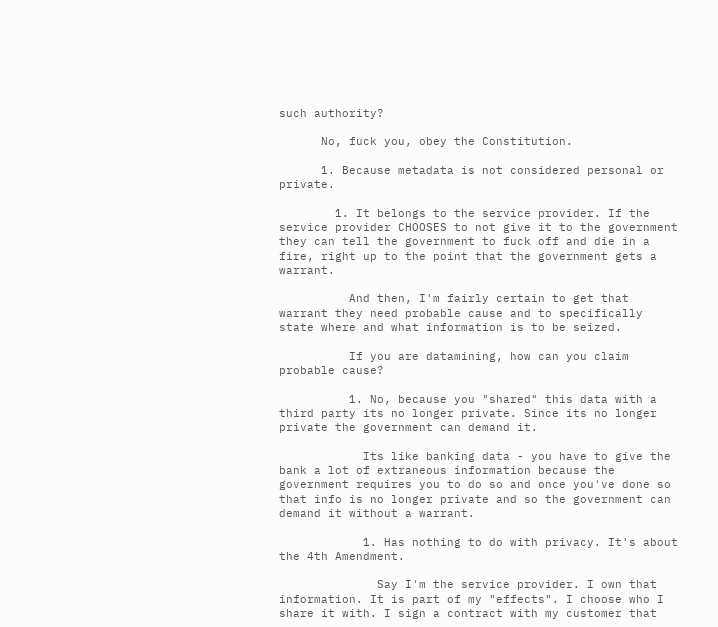such authority?

      No, fuck you, obey the Constitution.

      1. Because metadata is not considered personal or private.

        1. It belongs to the service provider. If the service provider CHOOSES to not give it to the government they can tell the government to fuck off and die in a fire, right up to the point that the government gets a warrant.

          And then, I'm fairly certain to get that warrant they need probable cause and to specifically state where and what information is to be seized.

          If you are datamining, how can you claim probable cause?

          1. No, because you "shared" this data with a third party its no longer private. Since its no longer private the government can demand it.

            Its like banking data - you have to give the bank a lot of extraneous information because the government requires you to do so and once you've done so that info is no longer private and so the government can demand it without a warrant.

            1. Has nothing to do with privacy. It's about the 4th Amendment.

              Say I'm the service provider. I own that information. It is part of my "effects". I choose who I share it with. I sign a contract with my customer that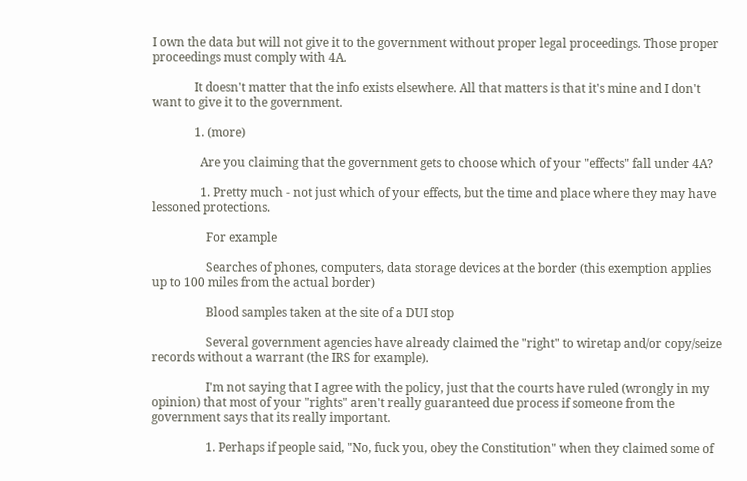I own the data but will not give it to the government without proper legal proceedings. Those proper proceedings must comply with 4A.

              It doesn't matter that the info exists elsewhere. All that matters is that it's mine and I don't want to give it to the government.

              1. (more)

                Are you claiming that the government gets to choose which of your "effects" fall under 4A?

                1. Pretty much - not just which of your effects, but the time and place where they may have lessoned protections.

                  For example

                  Searches of phones, computers, data storage devices at the border (this exemption applies up to 100 miles from the actual border)

                  Blood samples taken at the site of a DUI stop

                  Several government agencies have already claimed the "right" to wiretap and/or copy/seize records without a warrant (the IRS for example).

                  I'm not saying that I agree with the policy, just that the courts have ruled (wrongly in my opinion) that most of your "rights" aren't really guaranteed due process if someone from the government says that its really important.

                  1. Perhaps if people said, "No, fuck you, obey the Constitution" when they claimed some of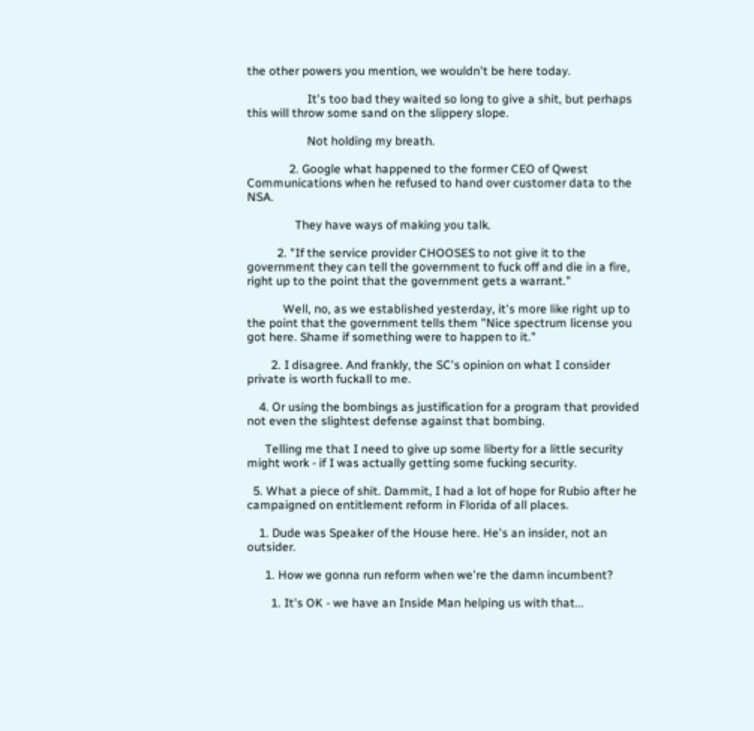the other powers you mention, we wouldn't be here today.

                    It's too bad they waited so long to give a shit, but perhaps this will throw some sand on the slippery slope.

                    Not holding my breath.

              2. Google what happened to the former CEO of Qwest Communications when he refused to hand over customer data to the NSA.

                They have ways of making you talk.

          2. "If the service provider CHOOSES to not give it to the government they can tell the government to fuck off and die in a fire, right up to the point that the government gets a warrant."

            Well, no, as we established yesterday, it's more like right up to the point that the government tells them "Nice spectrum license you got here. Shame if something were to happen to it."

        2. I disagree. And frankly, the SC's opinion on what I consider private is worth fuckall to me.

    4. Or using the bombings as justification for a program that provided not even the slightest defense against that bombing.

      Telling me that I need to give up some liberty for a little security might work - if I was actually getting some fucking security.

  5. What a piece of shit. Dammit, I had a lot of hope for Rubio after he campaigned on entitlement reform in Florida of all places.

    1. Dude was Speaker of the House here. He's an insider, not an outsider.

      1. How we gonna run reform when we're the damn incumbent?

        1. It's OK - we have an Inside Man helping us with that...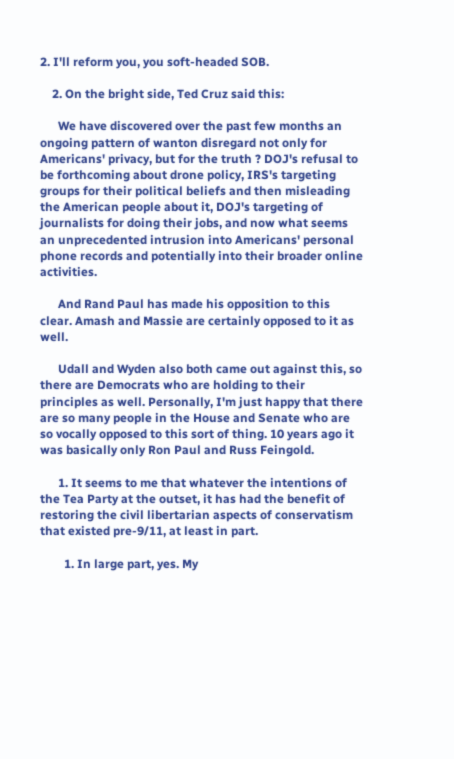2. I'll reform you, you soft-headed SOB.

    2. On the bright side, Ted Cruz said this:

      We have discovered over the past few months an ongoing pattern of wanton disregard not only for Americans' privacy, but for the truth ? DOJ's refusal to be forthcoming about drone policy, IRS's targeting groups for their political beliefs and then misleading the American people about it, DOJ's targeting of journalists for doing their jobs, and now what seems an unprecedented intrusion into Americans' personal phone records and potentially into their broader online activities.

      And Rand Paul has made his opposition to this clear. Amash and Massie are certainly opposed to it as well.

      Udall and Wyden also both came out against this, so there are Democrats who are holding to their principles as well. Personally, I'm just happy that there are so many people in the House and Senate who are so vocally opposed to this sort of thing. 10 years ago it was basically only Ron Paul and Russ Feingold.

      1. It seems to me that whatever the intentions of the Tea Party at the outset, it has had the benefit of restoring the civil libertarian aspects of conservatism that existed pre-9/11, at least in part.

        1. In large part, yes. My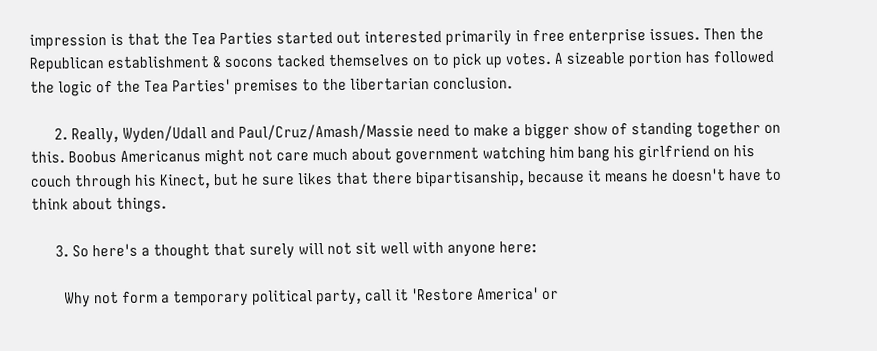impression is that the Tea Parties started out interested primarily in free enterprise issues. Then the Republican establishment & socons tacked themselves on to pick up votes. A sizeable portion has followed the logic of the Tea Parties' premises to the libertarian conclusion.

      2. Really, Wyden/Udall and Paul/Cruz/Amash/Massie need to make a bigger show of standing together on this. Boobus Americanus might not care much about government watching him bang his girlfriend on his couch through his Kinect, but he sure likes that there bipartisanship, because it means he doesn't have to think about things.

      3. So here's a thought that surely will not sit well with anyone here:

        Why not form a temporary political party, call it 'Restore America' or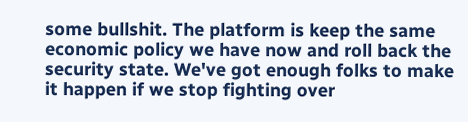some bullshit. The platform is keep the same economic policy we have now and roll back the security state. We've got enough folks to make it happen if we stop fighting over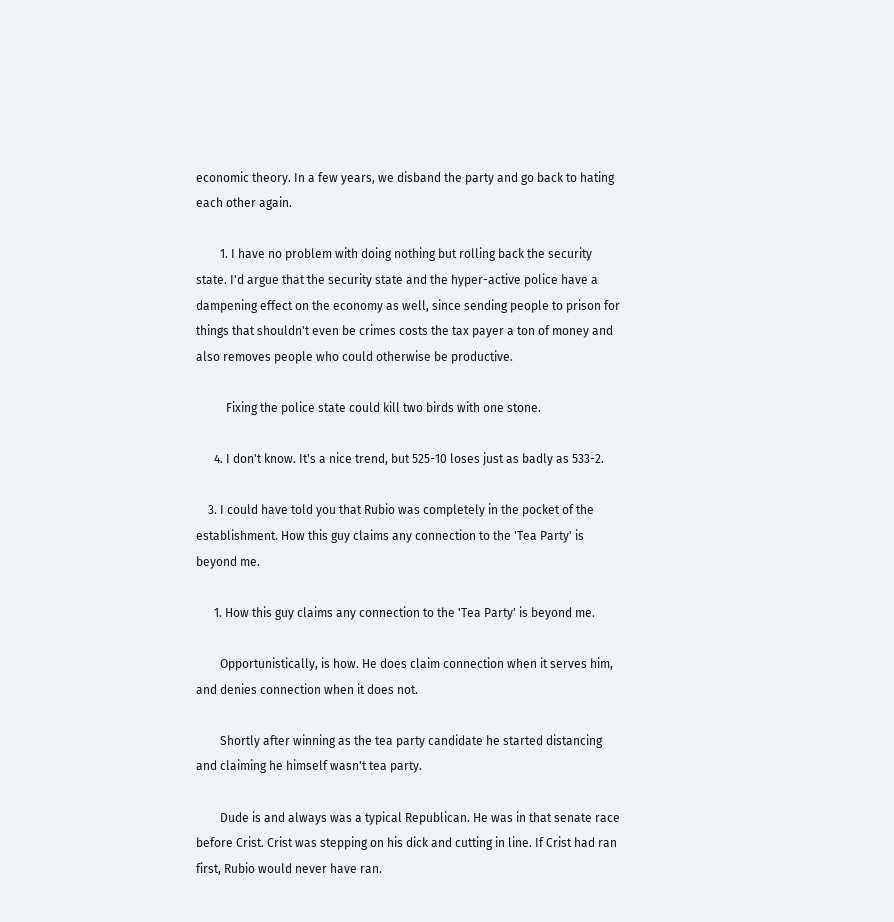economic theory. In a few years, we disband the party and go back to hating each other again.

        1. I have no problem with doing nothing but rolling back the security state. I'd argue that the security state and the hyper-active police have a dampening effect on the economy as well, since sending people to prison for things that shouldn't even be crimes costs the tax payer a ton of money and also removes people who could otherwise be productive.

          Fixing the police state could kill two birds with one stone.

      4. I don't know. It's a nice trend, but 525-10 loses just as badly as 533-2.

    3. I could have told you that Rubio was completely in the pocket of the establishment. How this guy claims any connection to the 'Tea Party' is beyond me.

      1. How this guy claims any connection to the 'Tea Party' is beyond me.

        Opportunistically, is how. He does claim connection when it serves him, and denies connection when it does not.

        Shortly after winning as the tea party candidate he started distancing and claiming he himself wasn't tea party.

        Dude is and always was a typical Republican. He was in that senate race before Crist. Crist was stepping on his dick and cutting in line. If Crist had ran first, Rubio would never have ran.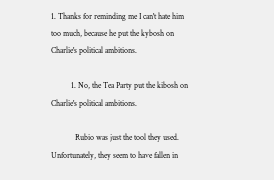1. Thanks for reminding me I can't hate him too much, because he put the kybosh on Charlie's political ambitions.

          1. No, the Tea Party put the kibosh on Charlie's political ambitions.

            Rubio was just the tool they used. Unfortunately, they seem to have fallen in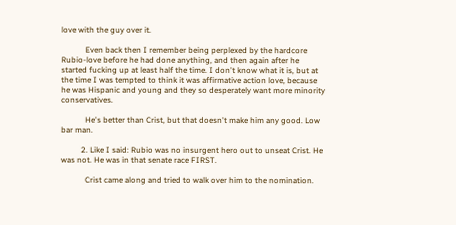love with the guy over it.

            Even back then I remember being perplexed by the hardcore Rubio-love before he had done anything, and then again after he started fucking up at least half the time. I don't know what it is, but at the time I was tempted to think it was affirmative action love, because he was Hispanic and young and they so desperately want more minority conservatives.

            He's better than Crist, but that doesn't make him any good. Low bar man.

          2. Like I said: Rubio was no insurgent hero out to unseat Crist. He was not. He was in that senate race FIRST.

            Crist came along and tried to walk over him to the nomination.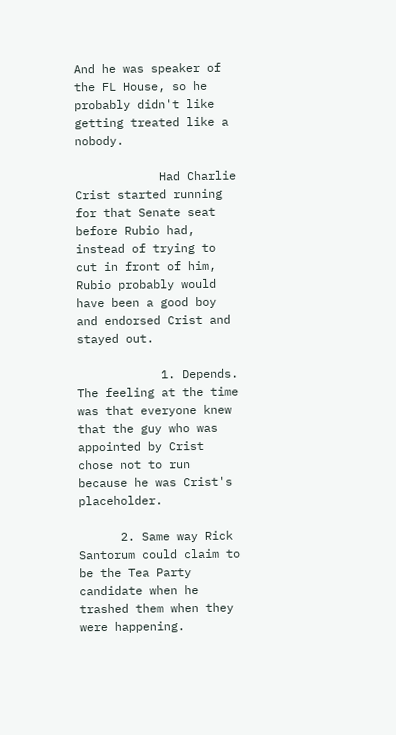And he was speaker of the FL House, so he probably didn't like getting treated like a nobody.

            Had Charlie Crist started running for that Senate seat before Rubio had, instead of trying to cut in front of him, Rubio probably would have been a good boy and endorsed Crist and stayed out.

            1. Depends. The feeling at the time was that everyone knew that the guy who was appointed by Crist chose not to run because he was Crist's placeholder.

      2. Same way Rick Santorum could claim to be the Tea Party candidate when he trashed them when they were happening.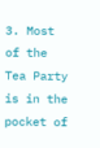3. Most of the Tea Party is in the pocket of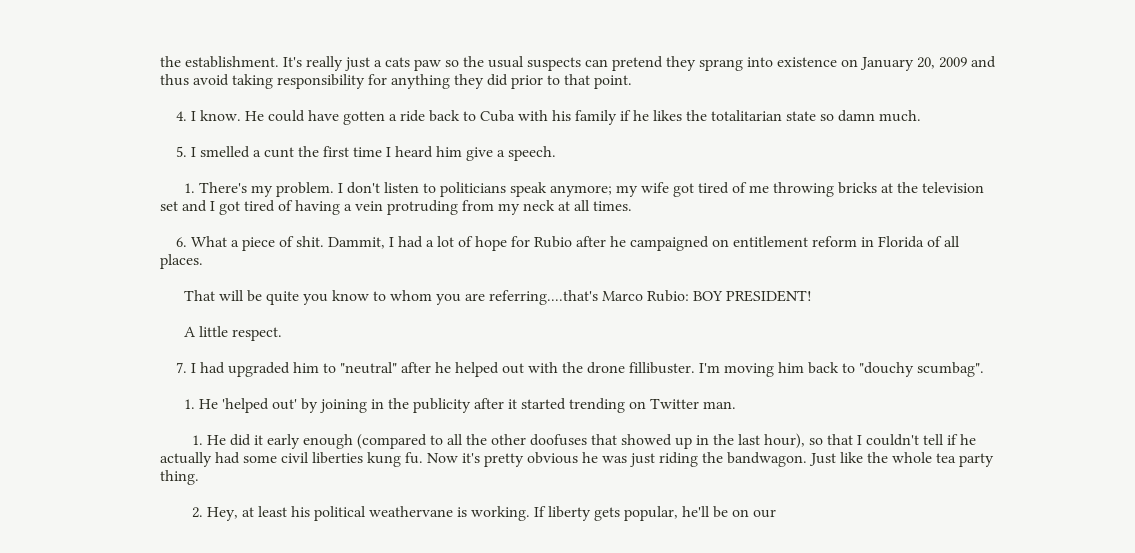the establishment. It's really just a cats paw so the usual suspects can pretend they sprang into existence on January 20, 2009 and thus avoid taking responsibility for anything they did prior to that point.

    4. I know. He could have gotten a ride back to Cuba with his family if he likes the totalitarian state so damn much.

    5. I smelled a cunt the first time I heard him give a speech.

      1. There's my problem. I don't listen to politicians speak anymore; my wife got tired of me throwing bricks at the television set and I got tired of having a vein protruding from my neck at all times.

    6. What a piece of shit. Dammit, I had a lot of hope for Rubio after he campaigned on entitlement reform in Florida of all places.

      That will be quite you know to whom you are referring....that's Marco Rubio: BOY PRESIDENT!

      A little respect.

    7. I had upgraded him to "neutral" after he helped out with the drone fillibuster. I'm moving him back to "douchy scumbag".

      1. He 'helped out' by joining in the publicity after it started trending on Twitter man.

        1. He did it early enough (compared to all the other doofuses that showed up in the last hour), so that I couldn't tell if he actually had some civil liberties kung fu. Now it's pretty obvious he was just riding the bandwagon. Just like the whole tea party thing.

        2. Hey, at least his political weathervane is working. If liberty gets popular, he'll be on our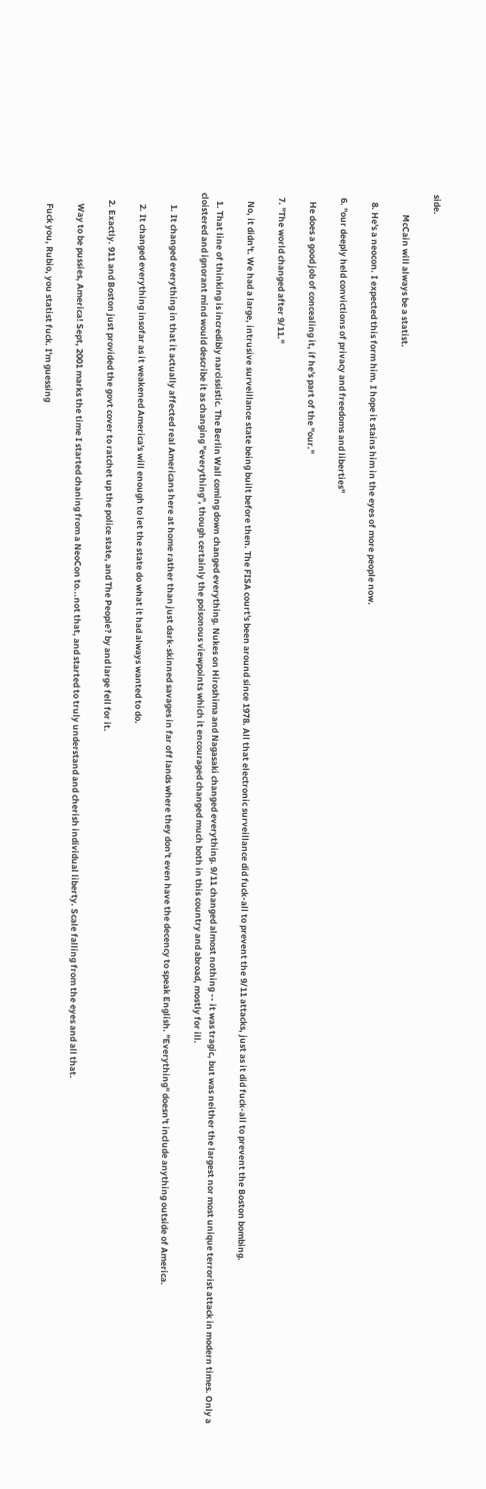side.

          McCain will always be a statist.

    8. He's a neocon. I expected this form him. I hope it stains him in the eyes of more people now.

  6. "our deeply held convictions of privacy and freedoms and liberties"

    He does a good job of concealing it, if he's part of the "our."

  7. "The world changed after 9/11."

    No, it didn't. We had a large, intrusive surveillance state being built before then. The FISA court's been around since 1978. All that electronic surveillance did fuck-all to prevent the 9/11 attacks, just as it did fuck-all to prevent the Boston bombing.

    1. That line of thinking is incredibly narcissistic. The Berlin Wall coming down changed everything. Nukes on Hiroshima and Nagasaki changed everything. 9/11 changed almost nothing -- it was tragic, but was neither the largest nor most unique terrorist attack in modern times. Only a cloistered and ignorant mind would describe it as changing "everything", though certainly the poisonous viewpoints which it encouraged changed much both in this country and abroad, mostly for ill.

      1. It changed everything in that it actually affected real Americans here at home rather than just dark-skinned savages in far off lands where they don't even have the decency to speak English. "Everything" doesn't include anything outside of America.

      2. It changed everything insofar as it weakened America's will enough to let the state do what it had always wanted to do.

    2. Exactly. 911 and Boston just provided the govt cover to ratchet up the police state, and The People? by and large fell for it.

      Way to be pussies, America! Sept, 2001 marks the time I started chaning from a NeoCon to...not that, and started to truly understand and cherish individual liberty. Scale falling from the eyes and all that.

      Fuck you, Rubio, you statist fuck. I'm guessing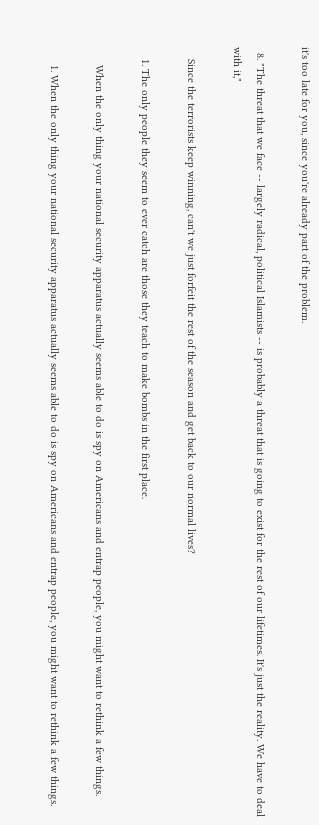it's too late for you, since you're already part of the problem.

  8. "The threat that we face -- largely radical, political Islamists -- is probably a threat that is going to exist for the rest of our lifetimes. It's just the reality. We have to deal with it,"

    Since the terrorists keep winning, can't we just forfeit the rest of the season and get back to our normal lives?

    1. The only people they seem to ever catch are those they teach to make bombs in the first place.

      When the only thing your national security apparatus actually seems able to do is spy on Americans and entrap people, you might want to rethink a few things.

      1. When the only thing your national security apparatus actually seems able to do is spy on Americans and entrap people, you might want to rethink a few things.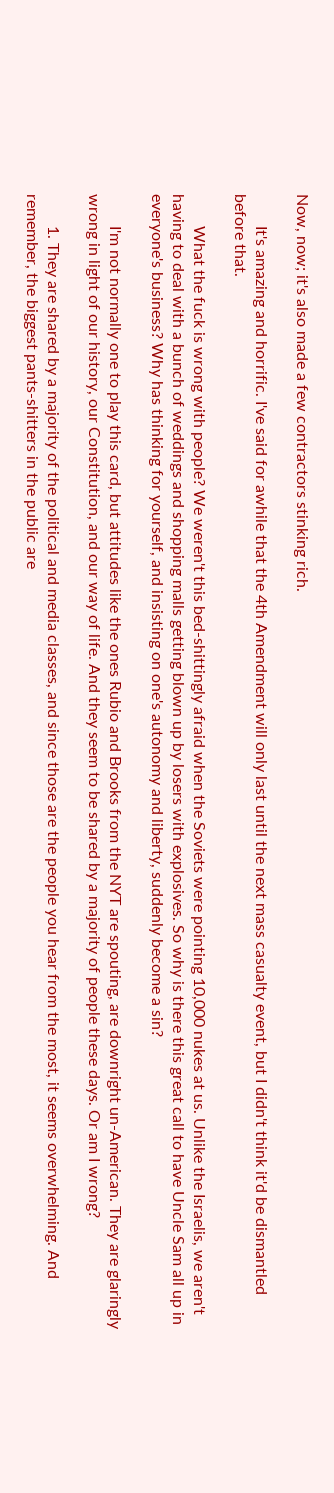Now, now; it's also made a few contractors stinking rich.

        It's amazing and horrific. I've said for awhile that the 4th Amendment will only last until the next mass casualty event, but I didn't think it'd be dismantled before that.

        What the fuck is wrong with people? We weren't this bed-shittingly afraid when the Soviets were pointing 10,000 nukes at us. Unlike the Israelis, we aren't having to deal with a bunch of weddings and shopping malls getting blown up by losers with explosives. So why is there this great call to have Uncle Sam all up in everyone's business? Why has thinking for yourself, and insisting on one's autonomy and liberty, suddenly become a sin?

        I'm not normally one to play this card, but attitudes like the ones Rubio and Brooks from the NYT are spouting, are downright un-American. They are glaringly wrong in light of our history, our Constitution, and our way of life. And they seem to be shared by a majority of people these days. Or am I wrong?

        1. They are shared by a majority of the political and media classes, and since those are the people you hear from the most, it seems overwhelming. And remember, the biggest pants-shitters in the public are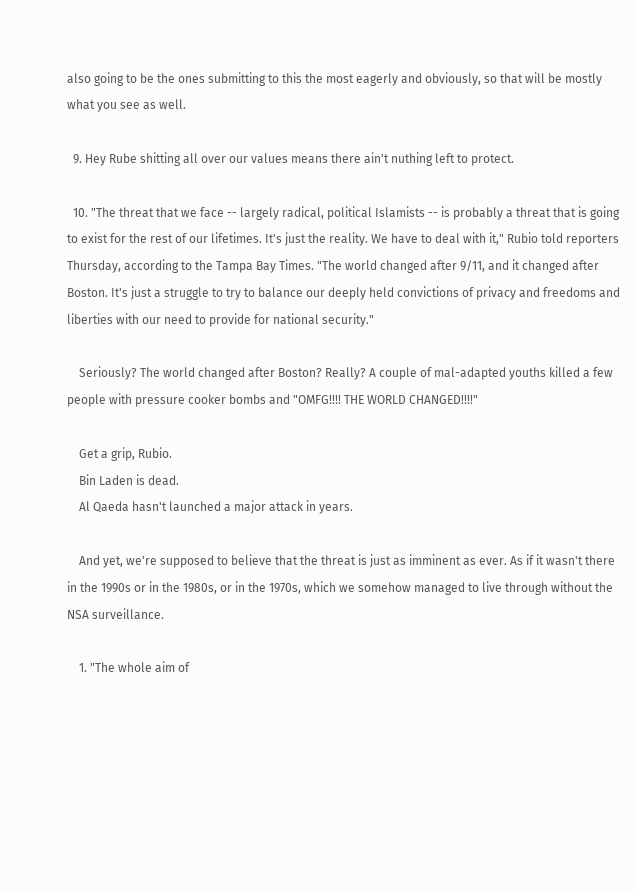also going to be the ones submitting to this the most eagerly and obviously, so that will be mostly what you see as well.

  9. Hey Rube shitting all over our values means there ain't nuthing left to protect.

  10. "The threat that we face -- largely radical, political Islamists -- is probably a threat that is going to exist for the rest of our lifetimes. It's just the reality. We have to deal with it," Rubio told reporters Thursday, according to the Tampa Bay Times. "The world changed after 9/11, and it changed after Boston. It's just a struggle to try to balance our deeply held convictions of privacy and freedoms and liberties with our need to provide for national security."

    Seriously? The world changed after Boston? Really? A couple of mal-adapted youths killed a few people with pressure cooker bombs and "OMFG!!!! THE WORLD CHANGED!!!!"

    Get a grip, Rubio.
    Bin Laden is dead.
    Al Qaeda hasn't launched a major attack in years.

    And yet, we're supposed to believe that the threat is just as imminent as ever. As if it wasn't there in the 1990s or in the 1980s, or in the 1970s, which we somehow managed to live through without the NSA surveillance.

    1. "The whole aim of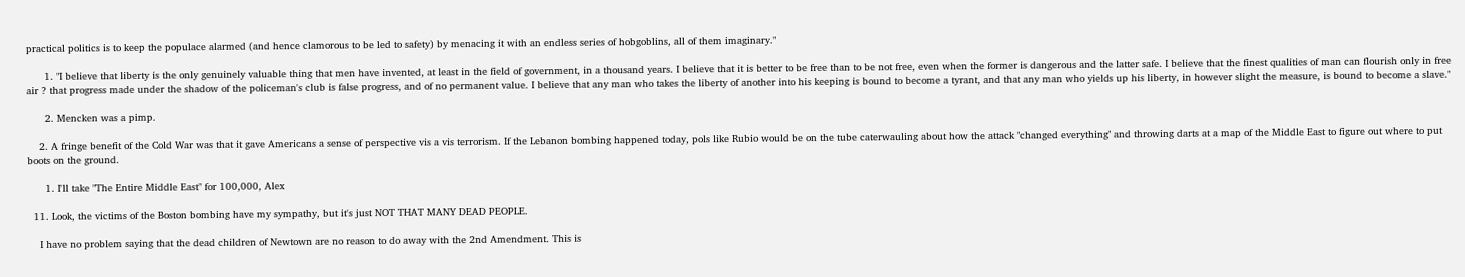practical politics is to keep the populace alarmed (and hence clamorous to be led to safety) by menacing it with an endless series of hobgoblins, all of them imaginary."

      1. "I believe that liberty is the only genuinely valuable thing that men have invented, at least in the field of government, in a thousand years. I believe that it is better to be free than to be not free, even when the former is dangerous and the latter safe. I believe that the finest qualities of man can flourish only in free air ? that progress made under the shadow of the policeman's club is false progress, and of no permanent value. I believe that any man who takes the liberty of another into his keeping is bound to become a tyrant, and that any man who yields up his liberty, in however slight the measure, is bound to become a slave."

      2. Mencken was a pimp.

    2. A fringe benefit of the Cold War was that it gave Americans a sense of perspective vis a vis terrorism. If the Lebanon bombing happened today, pols like Rubio would be on the tube caterwauling about how the attack "changed everything" and throwing darts at a map of the Middle East to figure out where to put boots on the ground.

      1. I'll take "The Entire Middle East" for 100,000, Alex

  11. Look, the victims of the Boston bombing have my sympathy, but it's just NOT THAT MANY DEAD PEOPLE.

    I have no problem saying that the dead children of Newtown are no reason to do away with the 2nd Amendment. This is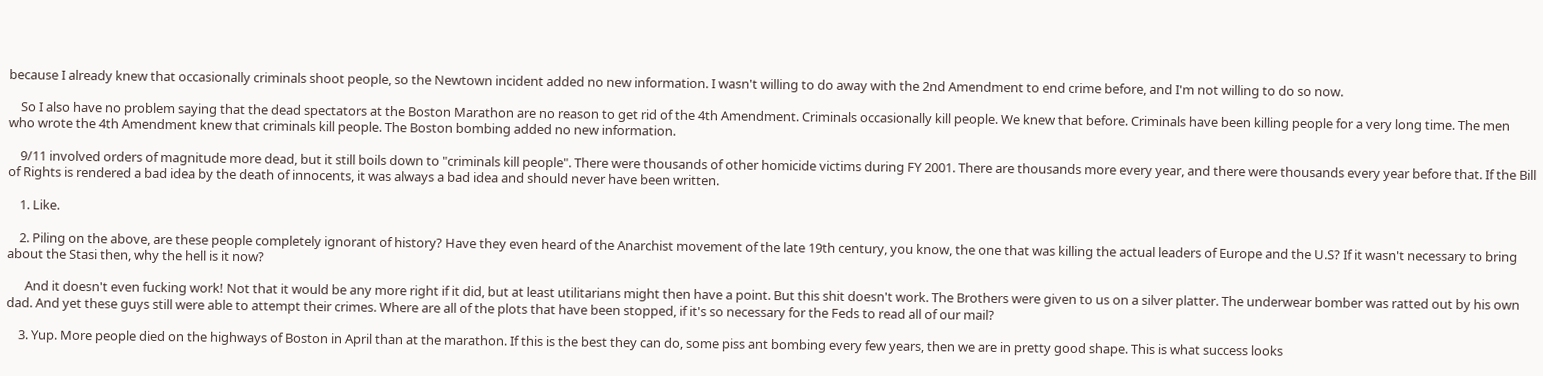because I already knew that occasionally criminals shoot people, so the Newtown incident added no new information. I wasn't willing to do away with the 2nd Amendment to end crime before, and I'm not willing to do so now.

    So I also have no problem saying that the dead spectators at the Boston Marathon are no reason to get rid of the 4th Amendment. Criminals occasionally kill people. We knew that before. Criminals have been killing people for a very long time. The men who wrote the 4th Amendment knew that criminals kill people. The Boston bombing added no new information.

    9/11 involved orders of magnitude more dead, but it still boils down to "criminals kill people". There were thousands of other homicide victims during FY 2001. There are thousands more every year, and there were thousands every year before that. If the Bill of Rights is rendered a bad idea by the death of innocents, it was always a bad idea and should never have been written.

    1. Like.

    2. Piling on the above, are these people completely ignorant of history? Have they even heard of the Anarchist movement of the late 19th century, you know, the one that was killing the actual leaders of Europe and the U.S? If it wasn't necessary to bring about the Stasi then, why the hell is it now?

      And it doesn't even fucking work! Not that it would be any more right if it did, but at least utilitarians might then have a point. But this shit doesn't work. The Brothers were given to us on a silver platter. The underwear bomber was ratted out by his own dad. And yet these guys still were able to attempt their crimes. Where are all of the plots that have been stopped, if it's so necessary for the Feds to read all of our mail?

    3. Yup. More people died on the highways of Boston in April than at the marathon. If this is the best they can do, some piss ant bombing every few years, then we are in pretty good shape. This is what success looks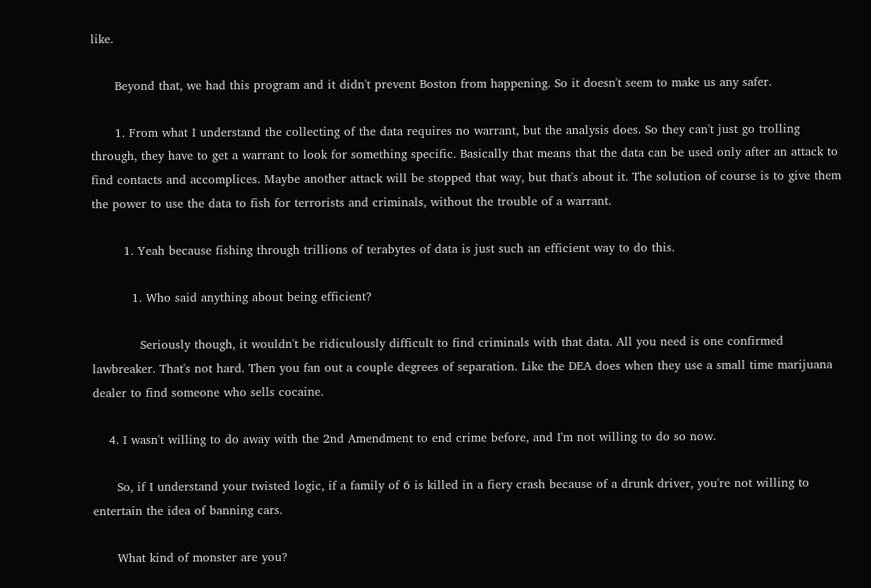like.

      Beyond that, we had this program and it didn't prevent Boston from happening. So it doesn't seem to make us any safer.

      1. From what I understand the collecting of the data requires no warrant, but the analysis does. So they can't just go trolling through, they have to get a warrant to look for something specific. Basically that means that the data can be used only after an attack to find contacts and accomplices. Maybe another attack will be stopped that way, but that's about it. The solution of course is to give them the power to use the data to fish for terrorists and criminals, without the trouble of a warrant.

        1. Yeah because fishing through trillions of terabytes of data is just such an efficient way to do this.

          1. Who said anything about being efficient?

            Seriously though, it wouldn't be ridiculously difficult to find criminals with that data. All you need is one confirmed lawbreaker. That's not hard. Then you fan out a couple degrees of separation. Like the DEA does when they use a small time marijuana dealer to find someone who sells cocaine.

    4. I wasn't willing to do away with the 2nd Amendment to end crime before, and I'm not willing to do so now.

      So, if I understand your twisted logic, if a family of 6 is killed in a fiery crash because of a drunk driver, you're not willing to entertain the idea of banning cars.

      What kind of monster are you?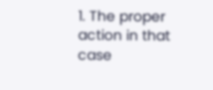1. The proper action in that case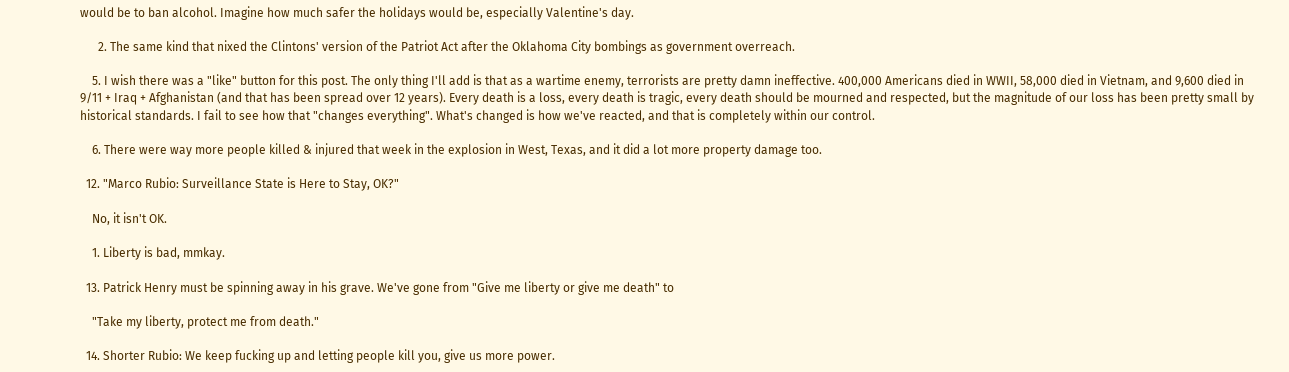would be to ban alcohol. Imagine how much safer the holidays would be, especially Valentine's day.

      2. The same kind that nixed the Clintons' version of the Patriot Act after the Oklahoma City bombings as government overreach.

    5. I wish there was a "like" button for this post. The only thing I'll add is that as a wartime enemy, terrorists are pretty damn ineffective. 400,000 Americans died in WWII, 58,000 died in Vietnam, and 9,600 died in 9/11 + Iraq + Afghanistan (and that has been spread over 12 years). Every death is a loss, every death is tragic, every death should be mourned and respected, but the magnitude of our loss has been pretty small by historical standards. I fail to see how that "changes everything". What's changed is how we've reacted, and that is completely within our control.

    6. There were way more people killed & injured that week in the explosion in West, Texas, and it did a lot more property damage too.

  12. "Marco Rubio: Surveillance State is Here to Stay, OK?"

    No, it isn't OK.

    1. Liberty is bad, mmkay.

  13. Patrick Henry must be spinning away in his grave. We've gone from "Give me liberty or give me death" to

    "Take my liberty, protect me from death."

  14. Shorter Rubio: We keep fucking up and letting people kill you, give us more power.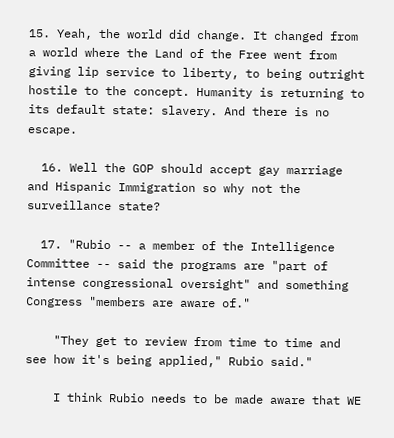15. Yeah, the world did change. It changed from a world where the Land of the Free went from giving lip service to liberty, to being outright hostile to the concept. Humanity is returning to its default state: slavery. And there is no escape.

  16. Well the GOP should accept gay marriage and Hispanic Immigration so why not the surveillance state?

  17. "Rubio -- a member of the Intelligence Committee -- said the programs are "part of intense congressional oversight" and something Congress "members are aware of."

    "They get to review from time to time and see how it's being applied," Rubio said."

    I think Rubio needs to be made aware that WE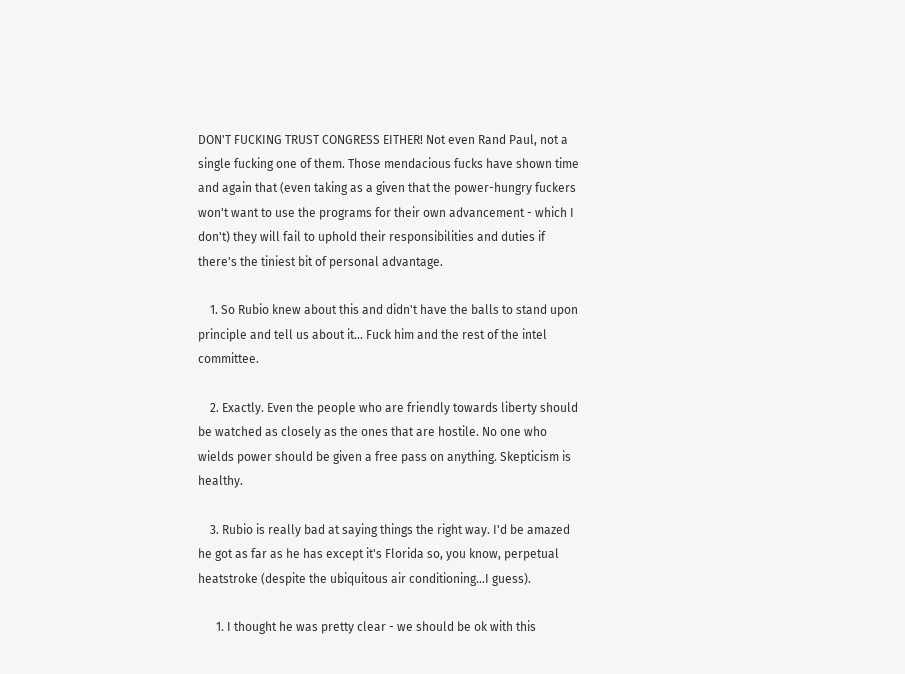DON'T FUCKING TRUST CONGRESS EITHER! Not even Rand Paul, not a single fucking one of them. Those mendacious fucks have shown time and again that (even taking as a given that the power-hungry fuckers won't want to use the programs for their own advancement - which I don't) they will fail to uphold their responsibilities and duties if there's the tiniest bit of personal advantage.

    1. So Rubio knew about this and didn't have the balls to stand upon principle and tell us about it... Fuck him and the rest of the intel committee.

    2. Exactly. Even the people who are friendly towards liberty should be watched as closely as the ones that are hostile. No one who wields power should be given a free pass on anything. Skepticism is healthy.

    3. Rubio is really bad at saying things the right way. I'd be amazed he got as far as he has except it's Florida so, you know, perpetual heatstroke (despite the ubiquitous air conditioning...I guess).

      1. I thought he was pretty clear - we should be ok with this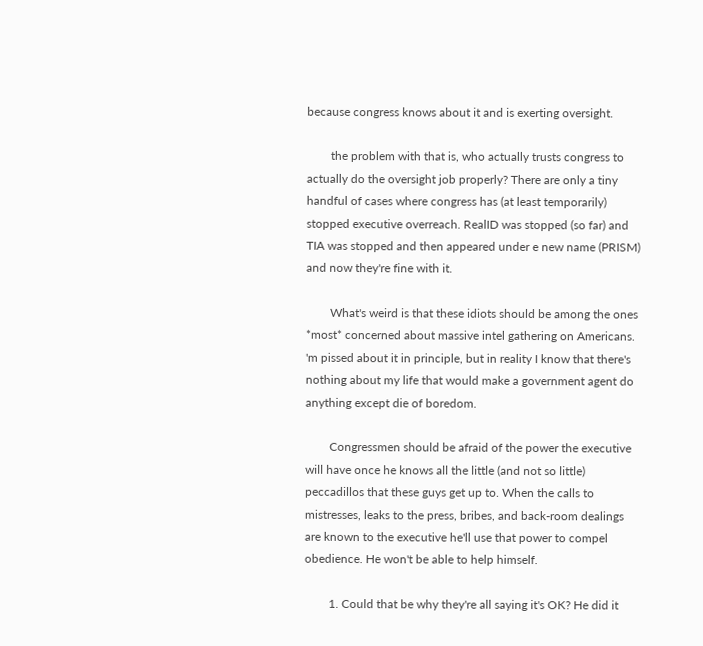because congress knows about it and is exerting oversight.

        the problem with that is, who actually trusts congress to actually do the oversight job properly? There are only a tiny handful of cases where congress has (at least temporarily) stopped executive overreach. RealID was stopped (so far) and TIA was stopped and then appeared under e new name (PRISM) and now they're fine with it.

        What's weird is that these idiots should be among the ones *most* concerned about massive intel gathering on Americans. 'm pissed about it in principle, but in reality I know that there's nothing about my life that would make a government agent do anything except die of boredom.

        Congressmen should be afraid of the power the executive will have once he knows all the little (and not so little) peccadillos that these guys get up to. When the calls to mistresses, leaks to the press, bribes, and back-room dealings are known to the executive he'll use that power to compel obedience. He won't be able to help himself.

        1. Could that be why they're all saying it's OK? He did it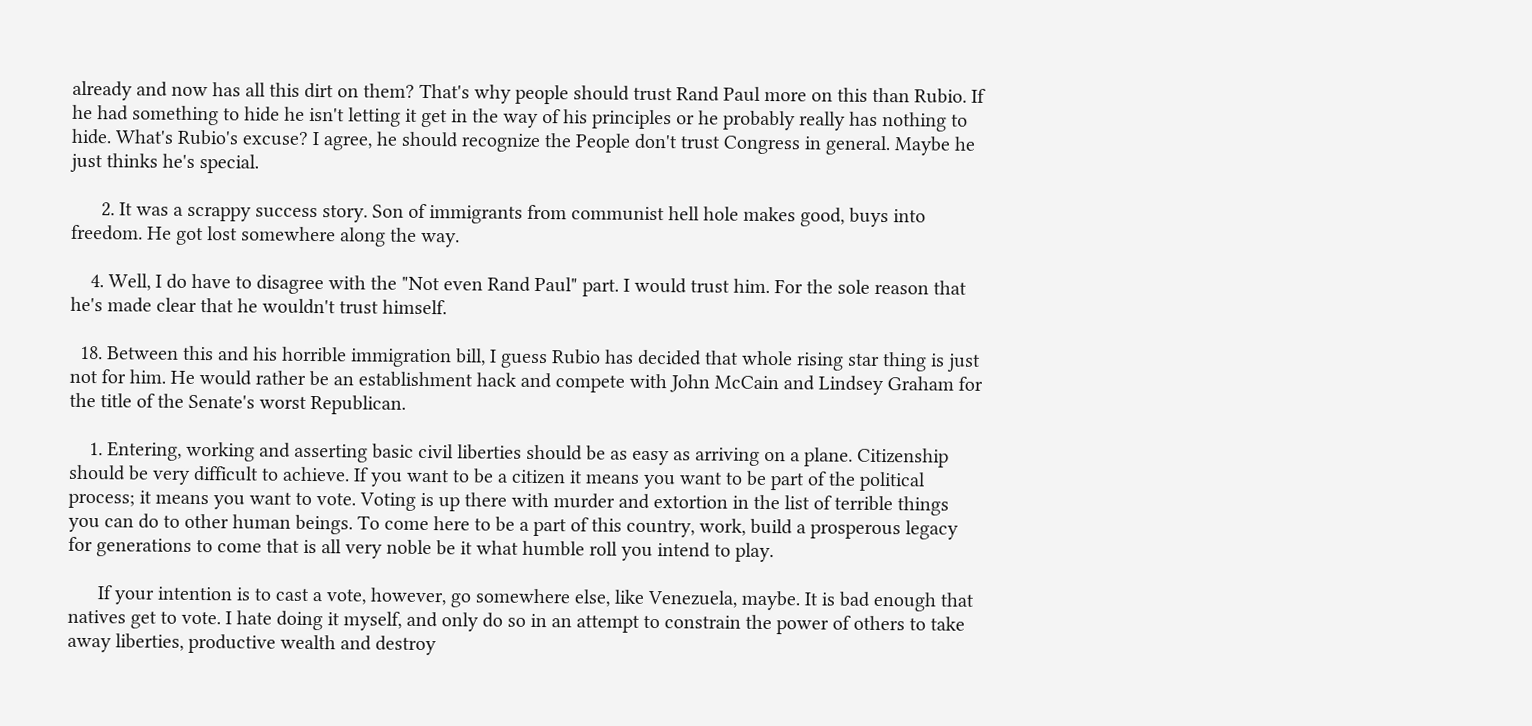already and now has all this dirt on them? That's why people should trust Rand Paul more on this than Rubio. If he had something to hide he isn't letting it get in the way of his principles or he probably really has nothing to hide. What's Rubio's excuse? I agree, he should recognize the People don't trust Congress in general. Maybe he just thinks he's special.

      2. It was a scrappy success story. Son of immigrants from communist hell hole makes good, buys into freedom. He got lost somewhere along the way.

    4. Well, I do have to disagree with the "Not even Rand Paul" part. I would trust him. For the sole reason that he's made clear that he wouldn't trust himself.

  18. Between this and his horrible immigration bill, I guess Rubio has decided that whole rising star thing is just not for him. He would rather be an establishment hack and compete with John McCain and Lindsey Graham for the title of the Senate's worst Republican.

    1. Entering, working and asserting basic civil liberties should be as easy as arriving on a plane. Citizenship should be very difficult to achieve. If you want to be a citizen it means you want to be part of the political process; it means you want to vote. Voting is up there with murder and extortion in the list of terrible things you can do to other human beings. To come here to be a part of this country, work, build a prosperous legacy for generations to come that is all very noble be it what humble roll you intend to play.

      If your intention is to cast a vote, however, go somewhere else, like Venezuela, maybe. It is bad enough that natives get to vote. I hate doing it myself, and only do so in an attempt to constrain the power of others to take away liberties, productive wealth and destroy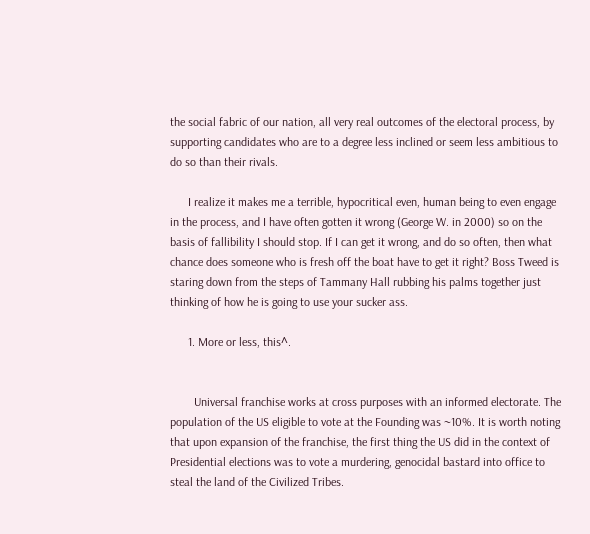the social fabric of our nation, all very real outcomes of the electoral process, by supporting candidates who are to a degree less inclined or seem less ambitious to do so than their rivals.

      I realize it makes me a terrible, hypocritical even, human being to even engage in the process, and I have often gotten it wrong (George W. in 2000) so on the basis of fallibility I should stop. If I can get it wrong, and do so often, then what chance does someone who is fresh off the boat have to get it right? Boss Tweed is staring down from the steps of Tammany Hall rubbing his palms together just thinking of how he is going to use your sucker ass.

      1. More or less, this^.


        Universal franchise works at cross purposes with an informed electorate. The population of the US eligible to vote at the Founding was ~10%. It is worth noting that upon expansion of the franchise, the first thing the US did in the context of Presidential elections was to vote a murdering, genocidal bastard into office to steal the land of the Civilized Tribes.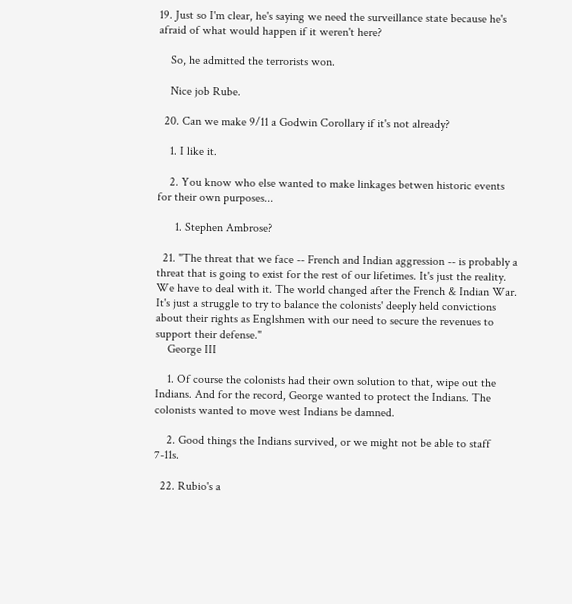19. Just so I'm clear, he's saying we need the surveillance state because he's afraid of what would happen if it weren't here?

    So, he admitted the terrorists won.

    Nice job Rube.

  20. Can we make 9/11 a Godwin Corollary if it's not already?

    1. I like it.

    2. You know who else wanted to make linkages betwen historic events for their own purposes...

      1. Stephen Ambrose?

  21. "The threat that we face -- French and Indian aggression -- is probably a threat that is going to exist for the rest of our lifetimes. It's just the reality. We have to deal with it. The world changed after the French & Indian War. It's just a struggle to try to balance the colonists' deeply held convictions about their rights as Englshmen with our need to secure the revenues to support their defense."
    George III

    1. Of course the colonists had their own solution to that, wipe out the Indians. And for the record, George wanted to protect the Indians. The colonists wanted to move west Indians be damned.

    2. Good things the Indians survived, or we might not be able to staff 7-11s.

  22. Rubio's a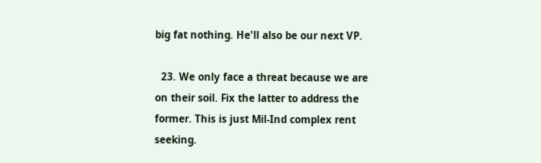big fat nothing. He'll also be our next VP.

  23. We only face a threat because we are on their soil. Fix the latter to address the former. This is just Mil-Ind complex rent seeking.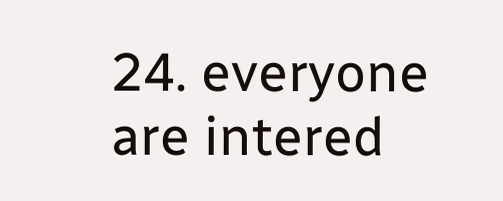24. everyone are intered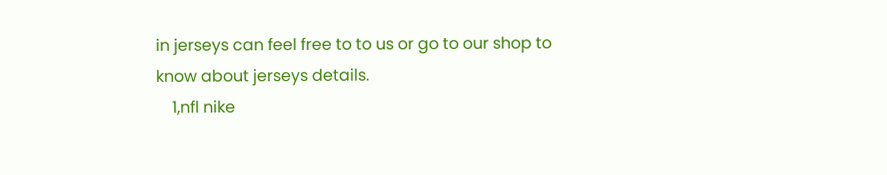in jerseys can feel free to to us or go to our shop to know about jerseys details.
    1,nfl nike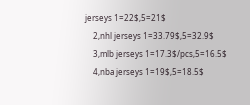jerseys 1=22$,5=21$
    2,nhl jerseys 1=33.79$,5=32.9$
    3,mlb jerseys 1=17.3$/pcs,5=16.5$
    4,nba jerseys 1=19$,5=18.5$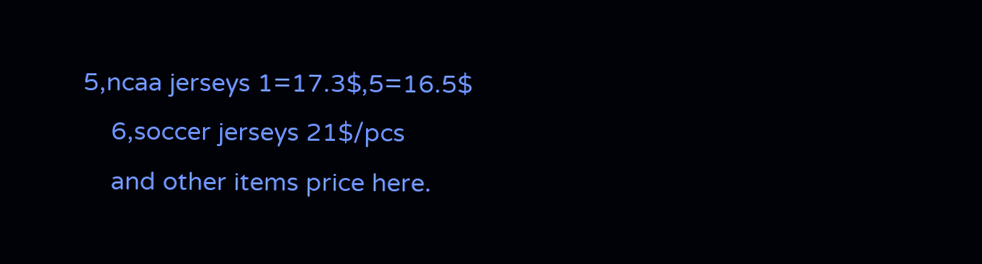5,ncaa jerseys 1=17.3$,5=16.5$
    6,soccer jerseys 21$/pcs
    and other items price here.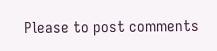Please to post comments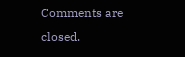Comments are closed.